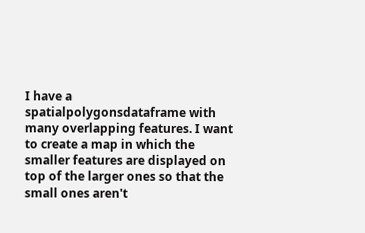I have a spatialpolygonsdataframe with many overlapping features. I want to create a map in which the smaller features are displayed on top of the larger ones so that the small ones aren't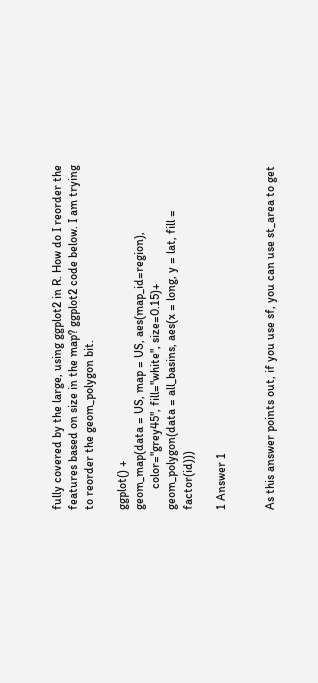fully covered by the large, using ggplot2 in R. How do I reorder the features based on size in the map? ggplot2 code below. I am trying to reorder the geom_polygon bit.

ggplot() +
geom_map(data = US, map = US, aes(map_id=region),
       color="grey45", fill="white", size=0.15)+
geom_polygon(data = all_basins, aes(x = long, y = lat, fill = factor(id)))

1 Answer 1


As this answer points out, if you use sf, you can use st_area to get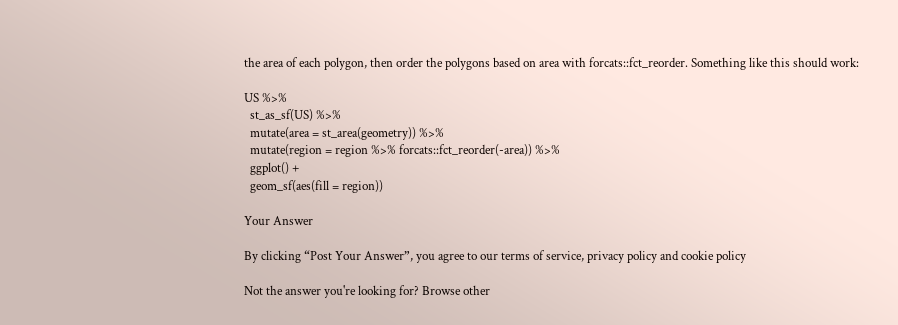the area of each polygon, then order the polygons based on area with forcats::fct_reorder. Something like this should work:

US %>%
  st_as_sf(US) %>%
  mutate(area = st_area(geometry)) %>%
  mutate(region = region %>% forcats::fct_reorder(-area)) %>%
  ggplot() +
  geom_sf(aes(fill = region))

Your Answer

By clicking “Post Your Answer”, you agree to our terms of service, privacy policy and cookie policy

Not the answer you're looking for? Browse other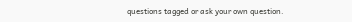questions tagged or ask your own question.